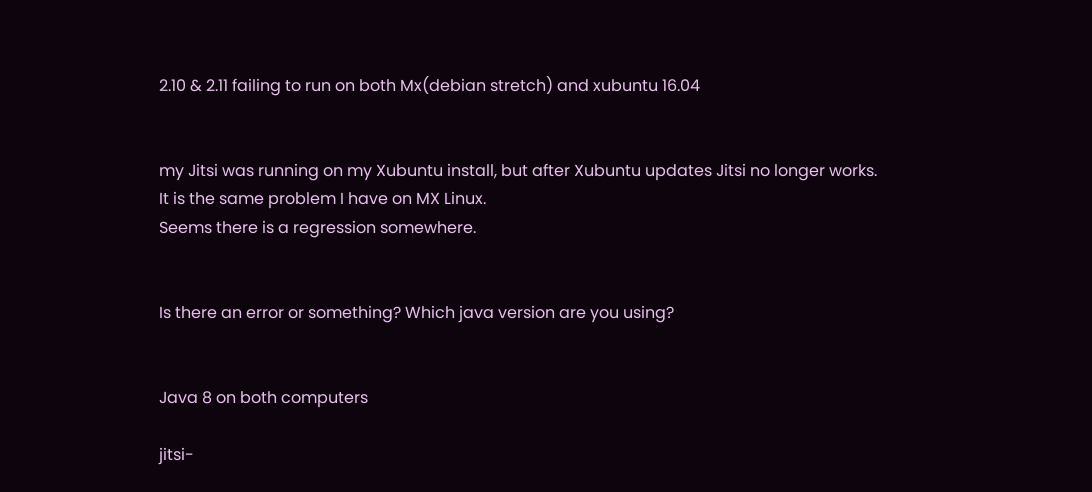2.10 & 2.11 failing to run on both Mx(debian stretch) and xubuntu 16.04


my Jitsi was running on my Xubuntu install, but after Xubuntu updates Jitsi no longer works.
It is the same problem I have on MX Linux.
Seems there is a regression somewhere.


Is there an error or something? Which java version are you using?


Java 8 on both computers

jitsi-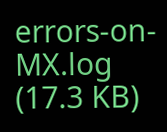errors-on-MX.log (17.3 KB)